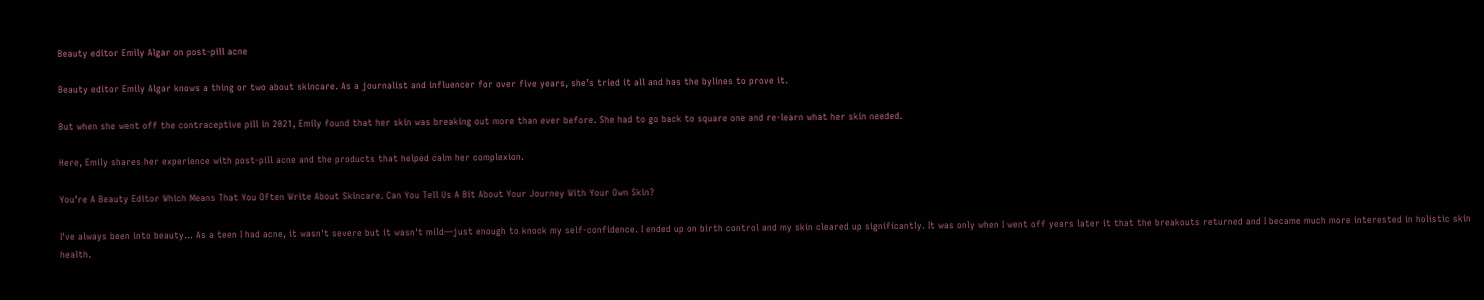Beauty editor Emily Algar on post-pill acne

Beauty editor Emily Algar knows a thing or two about skincare. As a journalist and influencer for over five years, she’s tried it all and has the bylines to prove it.

But when she went off the contraceptive pill in 2021, Emily found that her skin was breaking out more than ever before. She had to go back to square one and re-learn what her skin needed.

Here, Emily shares her experience with post-pill acne and the products that helped calm her complexion.

You’re A Beauty Editor Which Means That You Often Write About Skincare. Can You Tell Us A Bit About Your Journey With Your Own Skin?

I've always been into beauty... As a teen I had acne, it wasn't severe but it wasn't mild—just enough to knock my self-confidence. I ended up on birth control and my skin cleared up significantly. It was only when I went off years later it that the breakouts returned and I became much more interested in holistic skin health.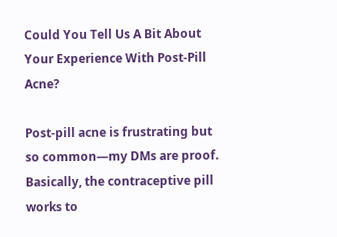Could You Tell Us A Bit About Your Experience With Post-Pill Acne?

Post-pill acne is frustrating but so common—my DMs are proof. Basically, the contraceptive pill works to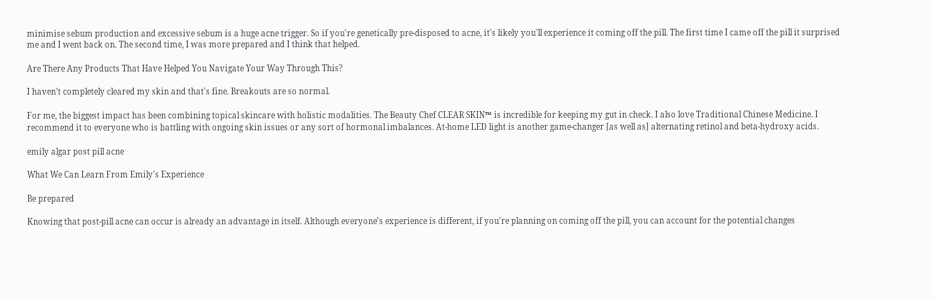minimise sebum production and excessive sebum is a huge acne trigger. So if you're genetically pre-disposed to acne, it's likely you'll experience it coming off the pill. The first time I came off the pill it surprised me and I went back on. The second time, I was more prepared and I think that helped.

Are There Any Products That Have Helped You Navigate Your Way Through This?

I haven’t completely cleared my skin and that's fine. Breakouts are so normal.

For me, the biggest impact has been combining topical skincare with holistic modalities. The Beauty Chef CLEAR SKIN™ is incredible for keeping my gut in check. I also love Traditional Chinese Medicine. I recommend it to everyone who is battling with ongoing skin issues or any sort of hormonal imbalances. At-home LED light is another game-changer [as well as] alternating retinol and beta-hydroxy acids.

emily algar post pill acne

What We Can Learn From Emily's Experience

Be prepared

Knowing that post-pill acne can occur is already an advantage in itself. Although everyone's experience is different, if you're planning on coming off the pill, you can account for the potential changes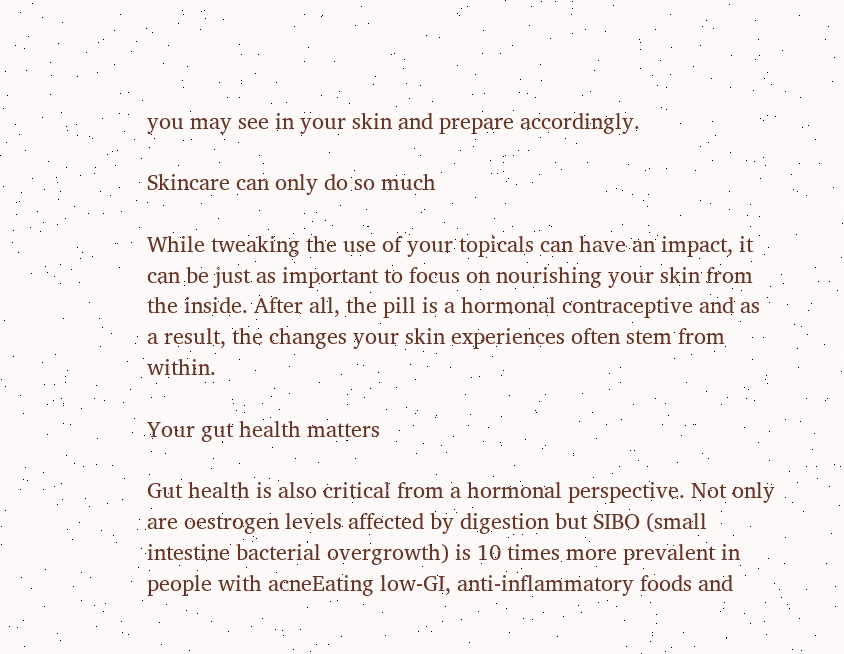you may see in your skin and prepare accordingly.

Skincare can only do so much

While tweaking the use of your topicals can have an impact, it can be just as important to focus on nourishing your skin from the inside. After all, the pill is a hormonal contraceptive and as a result, the changes your skin experiences often stem from within.

Your gut health matters

Gut health is also critical from a hormonal perspective. Not only are oestrogen levels affected by digestion but SIBO (small intestine bacterial overgrowth) is 10 times more prevalent in people with acneEating low-GI, anti-inflammatory foods and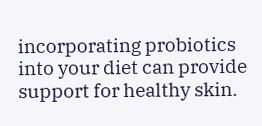incorporating probiotics into your diet can provide support for healthy skin.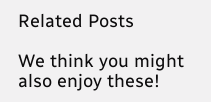Related Posts

We think you might also enjoy these!